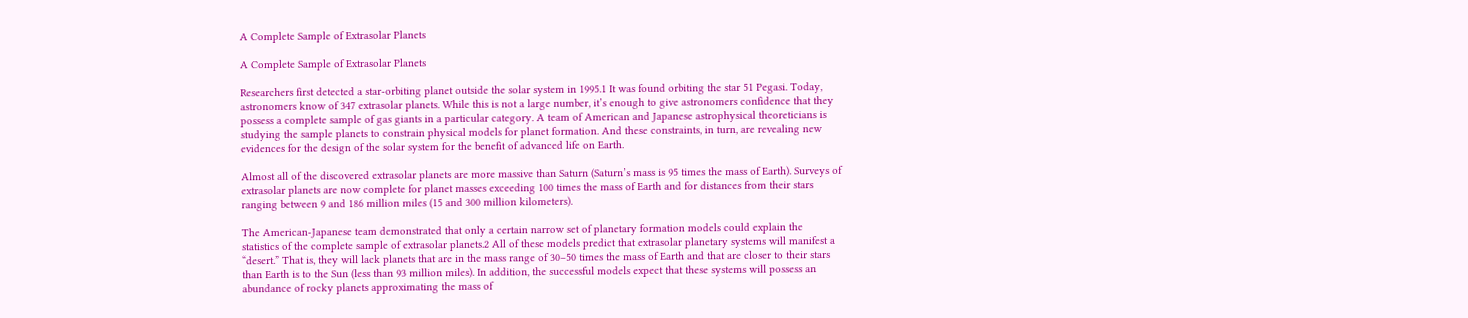A Complete Sample of Extrasolar Planets

A Complete Sample of Extrasolar Planets

Researchers first detected a star-orbiting planet outside the solar system in 1995.1 It was found orbiting the star 51 Pegasi. Today, astronomers know of 347 extrasolar planets. While this is not a large number, it’s enough to give astronomers confidence that they possess a complete sample of gas giants in a particular category. A team of American and Japanese astrophysical theoreticians is studying the sample planets to constrain physical models for planet formation. And these constraints, in turn, are revealing new evidences for the design of the solar system for the benefit of advanced life on Earth.

Almost all of the discovered extrasolar planets are more massive than Saturn (Saturn’s mass is 95 times the mass of Earth). Surveys of extrasolar planets are now complete for planet masses exceeding 100 times the mass of Earth and for distances from their stars ranging between 9 and 186 million miles (15 and 300 million kilometers).

The American-Japanese team demonstrated that only a certain narrow set of planetary formation models could explain the statistics of the complete sample of extrasolar planets.2 All of these models predict that extrasolar planetary systems will manifest a “desert.” That is, they will lack planets that are in the mass range of 30–50 times the mass of Earth and that are closer to their stars than Earth is to the Sun (less than 93 million miles). In addition, the successful models expect that these systems will possess an abundance of rocky planets approximating the mass of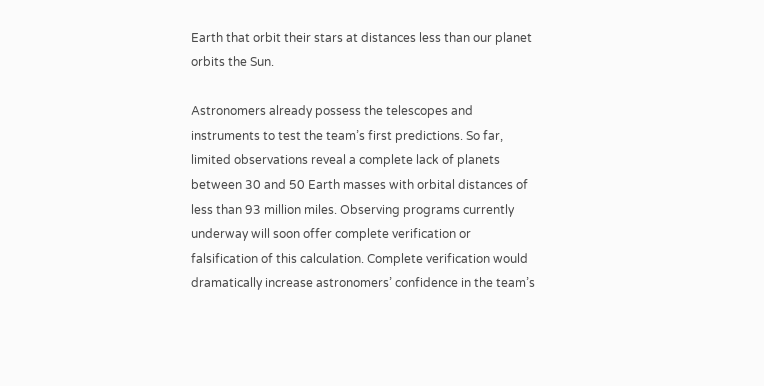Earth that orbit their stars at distances less than our planet orbits the Sun.

Astronomers already possess the telescopes and instruments to test the team’s first predictions. So far, limited observations reveal a complete lack of planets between 30 and 50 Earth masses with orbital distances of less than 93 million miles. Observing programs currently underway will soon offer complete verification or falsification of this calculation. Complete verification would dramatically increase astronomers’ confidence in the team’s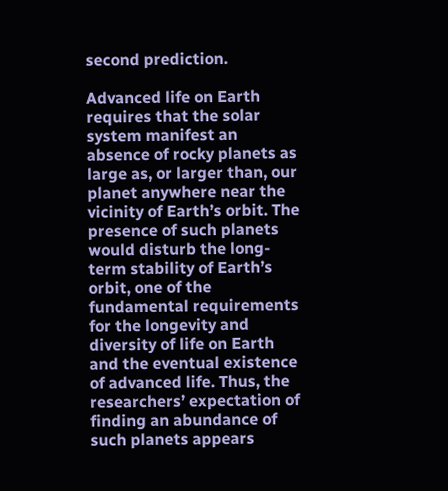second prediction.

Advanced life on Earth requires that the solar system manifest an absence of rocky planets as large as, or larger than, our planet anywhere near the vicinity of Earth’s orbit. The presence of such planets would disturb the long-term stability of Earth’s orbit, one of the fundamental requirements for the longevity and diversity of life on Earth and the eventual existence of advanced life. Thus, the researchers’ expectation of finding an abundance of such planets appears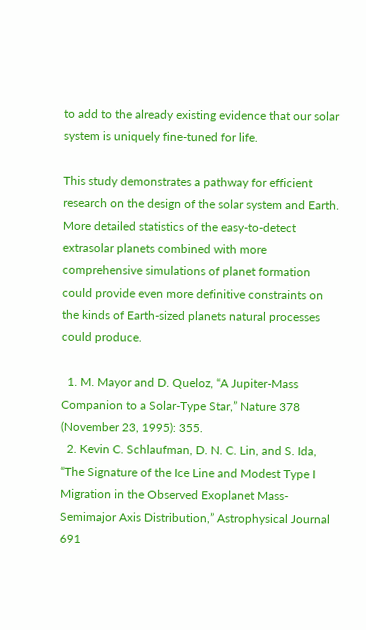to add to the already existing evidence that our solar system is uniquely fine-tuned for life.

This study demonstrates a pathway for efficient research on the design of the solar system and Earth. More detailed statistics of the easy-to-detect extrasolar planets combined with more comprehensive simulations of planet formation could provide even more definitive constraints on the kinds of Earth-sized planets natural processes could produce.

  1. M. Mayor and D. Queloz, “A Jupiter-Mass Companion to a Solar-Type Star,” Nature 378 (November 23, 1995): 355.
  2. Kevin C. Schlaufman, D. N. C. Lin, and S. Ida, “The Signature of the Ice Line and Modest Type I Migration in the Observed Exoplanet Mass-Semimajor Axis Distribution,” Astrophysical Journal 691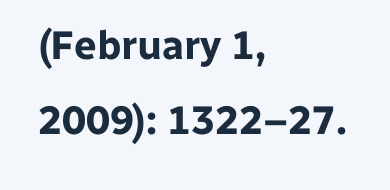(February 1, 2009): 1322–27.